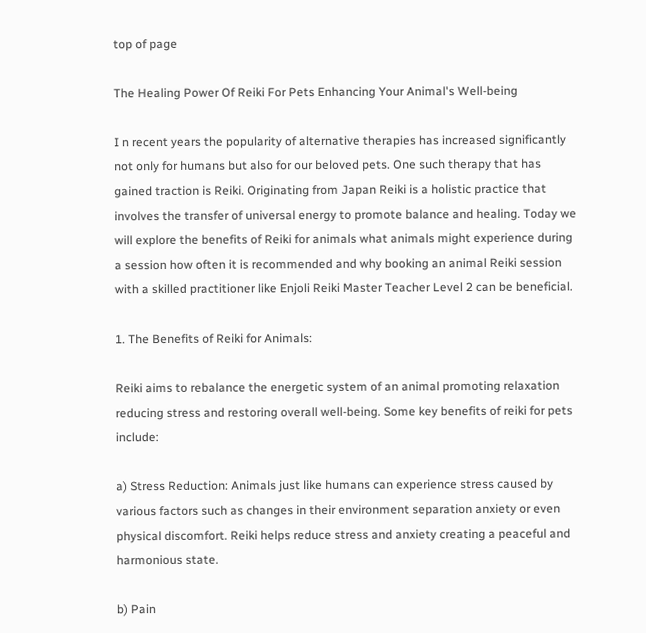top of page

The Healing Power Of Reiki For Pets Enhancing Your Animal's Well-being

I n recent years the popularity of alternative therapies has increased significantly not only for humans but also for our beloved pets. One such therapy that has gained traction is Reiki. Originating from Japan Reiki is a holistic practice that involves the transfer of universal energy to promote balance and healing. Today we will explore the benefits of Reiki for animals what animals might experience during a session how often it is recommended and why booking an animal Reiki session with a skilled practitioner like Enjoli Reiki Master Teacher Level 2 can be beneficial.

1. The Benefits of Reiki for Animals:

Reiki aims to rebalance the energetic system of an animal promoting relaxation reducing stress and restoring overall well-being. Some key benefits of reiki for pets include:

a) Stress Reduction: Animals just like humans can experience stress caused by various factors such as changes in their environment separation anxiety or even physical discomfort. Reiki helps reduce stress and anxiety creating a peaceful and harmonious state.

b) Pain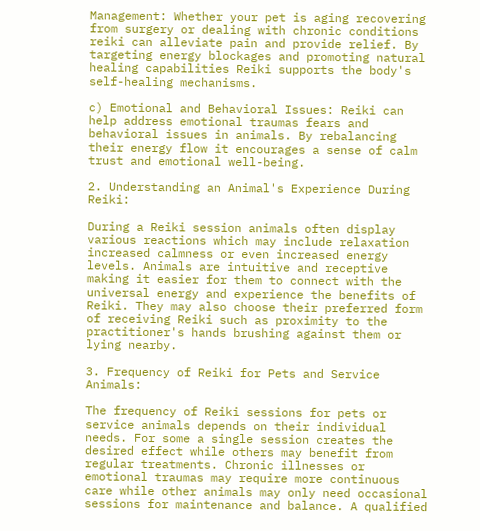Management: Whether your pet is aging recovering from surgery or dealing with chronic conditions reiki can alleviate pain and provide relief. By targeting energy blockages and promoting natural healing capabilities Reiki supports the body's self-healing mechanisms.

c) Emotional and Behavioral Issues: Reiki can help address emotional traumas fears and behavioral issues in animals. By rebalancing their energy flow it encourages a sense of calm trust and emotional well-being.

2. Understanding an Animal's Experience During Reiki:

During a Reiki session animals often display various reactions which may include relaxation increased calmness or even increased energy levels. Animals are intuitive and receptive making it easier for them to connect with the universal energy and experience the benefits of Reiki. They may also choose their preferred form of receiving Reiki such as proximity to the practitioner's hands brushing against them or lying nearby.

3. Frequency of Reiki for Pets and Service Animals:

The frequency of Reiki sessions for pets or service animals depends on their individual needs. For some a single session creates the desired effect while others may benefit from regular treatments. Chronic illnesses or emotional traumas may require more continuous care while other animals may only need occasional sessions for maintenance and balance. A qualified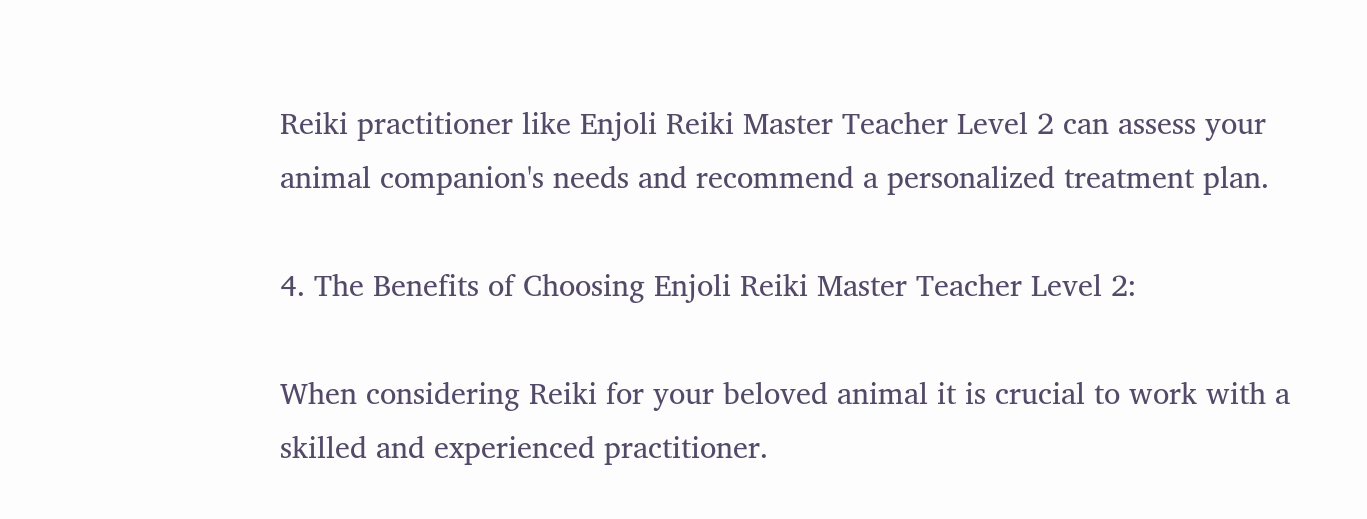Reiki practitioner like Enjoli Reiki Master Teacher Level 2 can assess your animal companion's needs and recommend a personalized treatment plan.

4. The Benefits of Choosing Enjoli Reiki Master Teacher Level 2:

When considering Reiki for your beloved animal it is crucial to work with a skilled and experienced practitioner.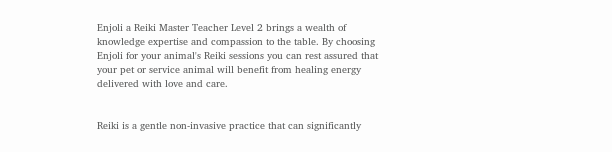Enjoli a Reiki Master Teacher Level 2 brings a wealth of knowledge expertise and compassion to the table. By choosing Enjoli for your animal's Reiki sessions you can rest assured that your pet or service animal will benefit from healing energy delivered with love and care.


Reiki is a gentle non-invasive practice that can significantly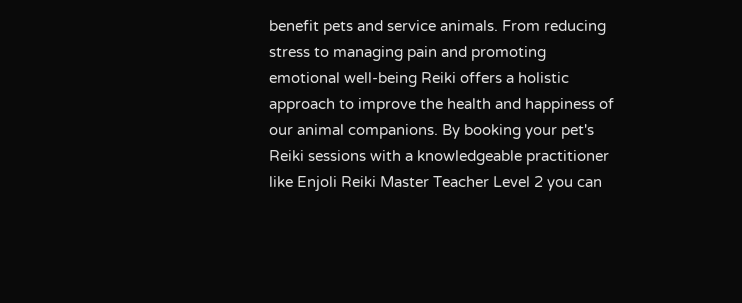benefit pets and service animals. From reducing stress to managing pain and promoting emotional well-being Reiki offers a holistic approach to improve the health and happiness of our animal companions. By booking your pet's Reiki sessions with a knowledgeable practitioner like Enjoli Reiki Master Teacher Level 2 you can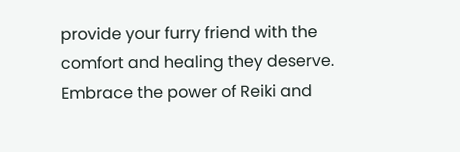provide your furry friend with the comfort and healing they deserve. Embrace the power of Reiki and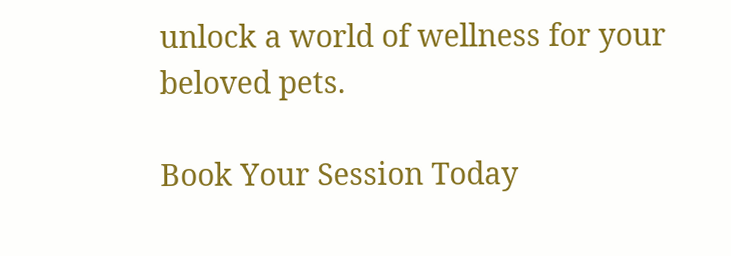unlock a world of wellness for your beloved pets.

Book Your Session Today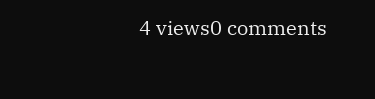4 views0 comments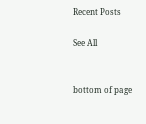Recent Posts

See All


bottom of page